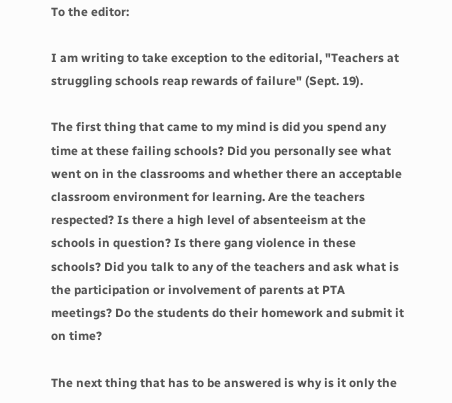To the editor:

I am writing to take exception to the editorial, "Teachers at struggling schools reap rewards of failure" (Sept. 19).

The first thing that came to my mind is did you spend any time at these failing schools? Did you personally see what went on in the classrooms and whether there an acceptable classroom environment for learning. Are the teachers respected? Is there a high level of absenteeism at the schools in question? Is there gang violence in these schools? Did you talk to any of the teachers and ask what is the participation or involvement of parents at PTA meetings? Do the students do their homework and submit it on time?

The next thing that has to be answered is why is it only the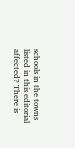schools in the towns listed in this editorial affected? There is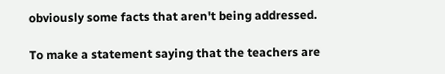obviously some facts that aren't being addressed.

To make a statement saying that the teachers are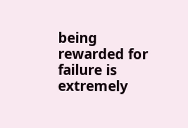being rewarded for failure is extremely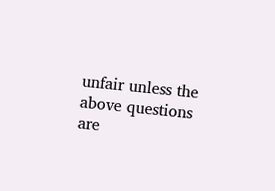unfair unless the above questions are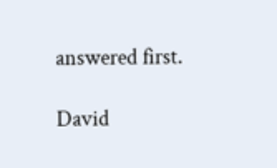answered first.

David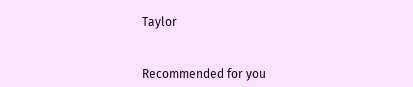Taylor


Recommended for you